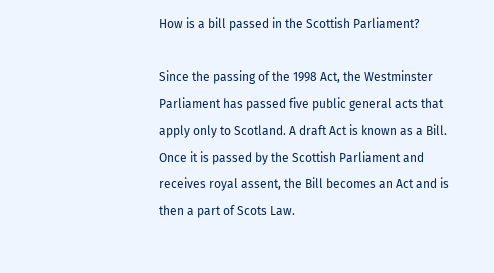How is a bill passed in the Scottish Parliament?

Since the passing of the 1998 Act, the Westminster Parliament has passed five public general acts that apply only to Scotland. A draft Act is known as a Bill. Once it is passed by the Scottish Parliament and receives royal assent, the Bill becomes an Act and is then a part of Scots Law.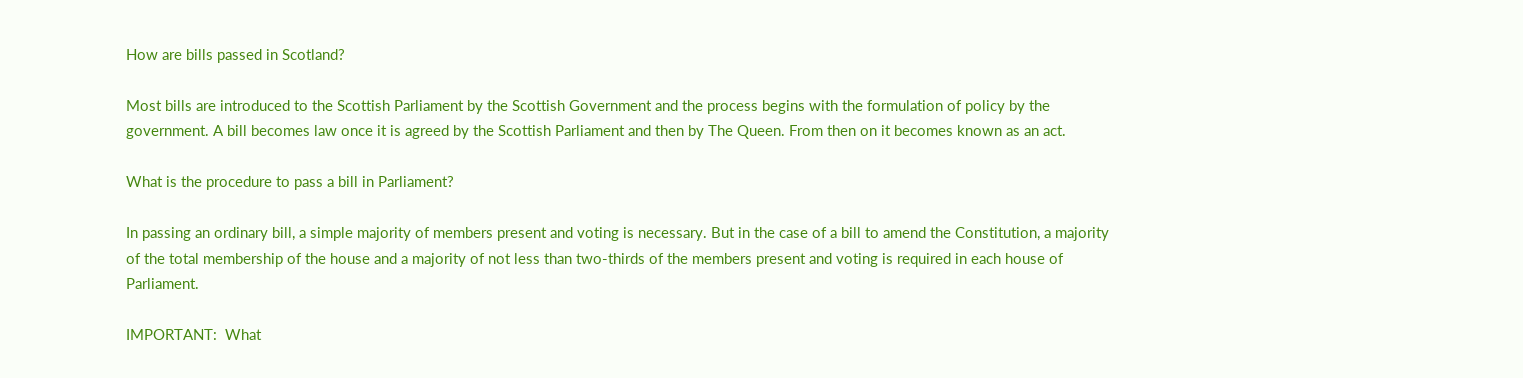How are bills passed in Scotland?

Most bills are introduced to the Scottish Parliament by the Scottish Government and the process begins with the formulation of policy by the government. A bill becomes law once it is agreed by the Scottish Parliament and then by The Queen. From then on it becomes known as an act.

What is the procedure to pass a bill in Parliament?

In passing an ordinary bill, a simple majority of members present and voting is necessary. But in the case of a bill to amend the Constitution, a majority of the total membership of the house and a majority of not less than two-thirds of the members present and voting is required in each house of Parliament.

IMPORTANT:  What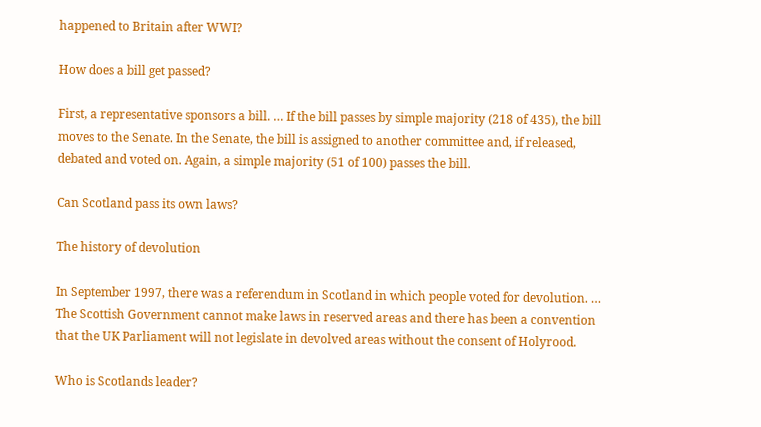happened to Britain after WWI?

How does a bill get passed?

First, a representative sponsors a bill. … If the bill passes by simple majority (218 of 435), the bill moves to the Senate. In the Senate, the bill is assigned to another committee and, if released, debated and voted on. Again, a simple majority (51 of 100) passes the bill.

Can Scotland pass its own laws?

The history of devolution

In September 1997, there was a referendum in Scotland in which people voted for devolution. … The Scottish Government cannot make laws in reserved areas and there has been a convention that the UK Parliament will not legislate in devolved areas without the consent of Holyrood.

Who is Scotlands leader?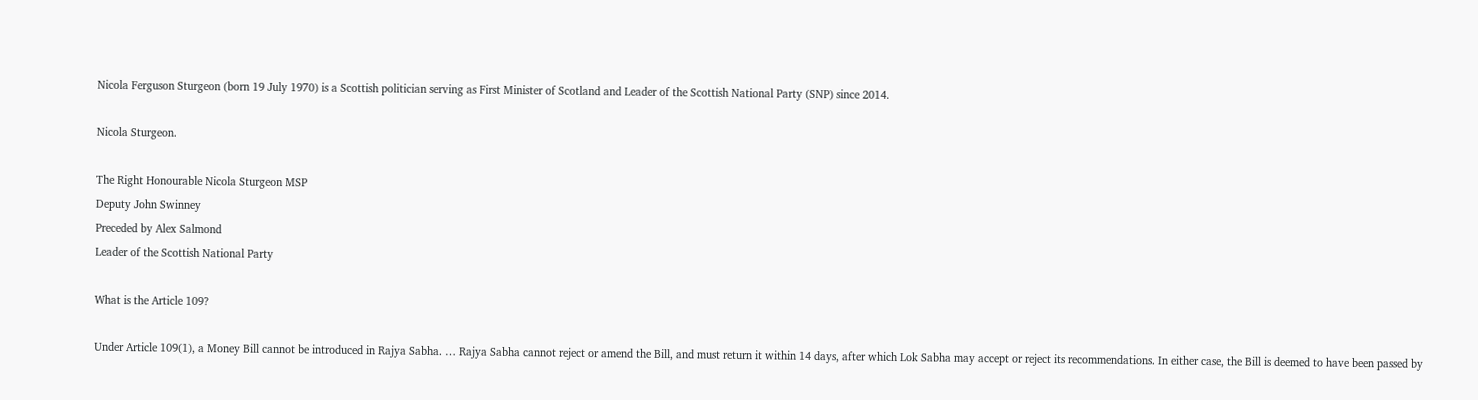Nicola Ferguson Sturgeon (born 19 July 1970) is a Scottish politician serving as First Minister of Scotland and Leader of the Scottish National Party (SNP) since 2014.

Nicola Sturgeon.

The Right Honourable Nicola Sturgeon MSP
Deputy John Swinney
Preceded by Alex Salmond
Leader of the Scottish National Party

What is the Article 109?

Under Article 109(1), a Money Bill cannot be introduced in Rajya Sabha. … Rajya Sabha cannot reject or amend the Bill, and must return it within 14 days, after which Lok Sabha may accept or reject its recommendations. In either case, the Bill is deemed to have been passed by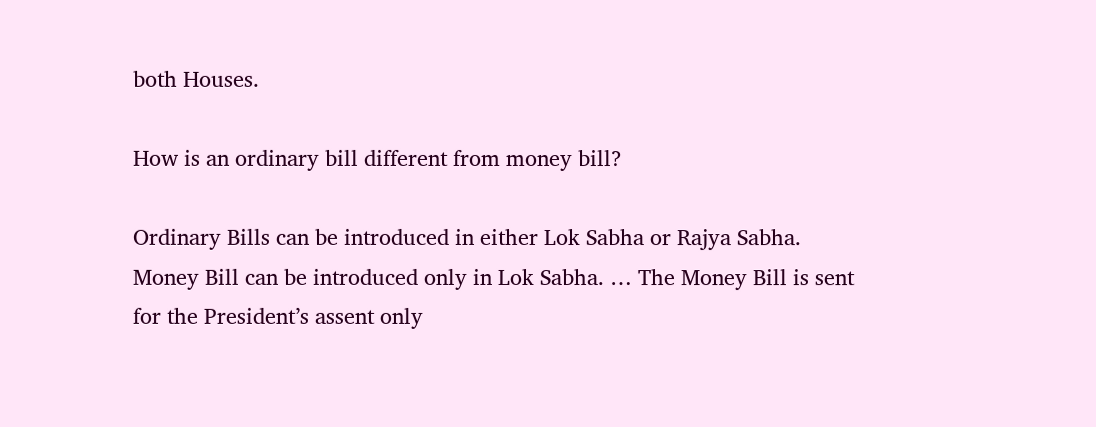both Houses.

How is an ordinary bill different from money bill?

Ordinary Bills can be introduced in either Lok Sabha or Rajya Sabha. Money Bill can be introduced only in Lok Sabha. … The Money Bill is sent for the President’s assent only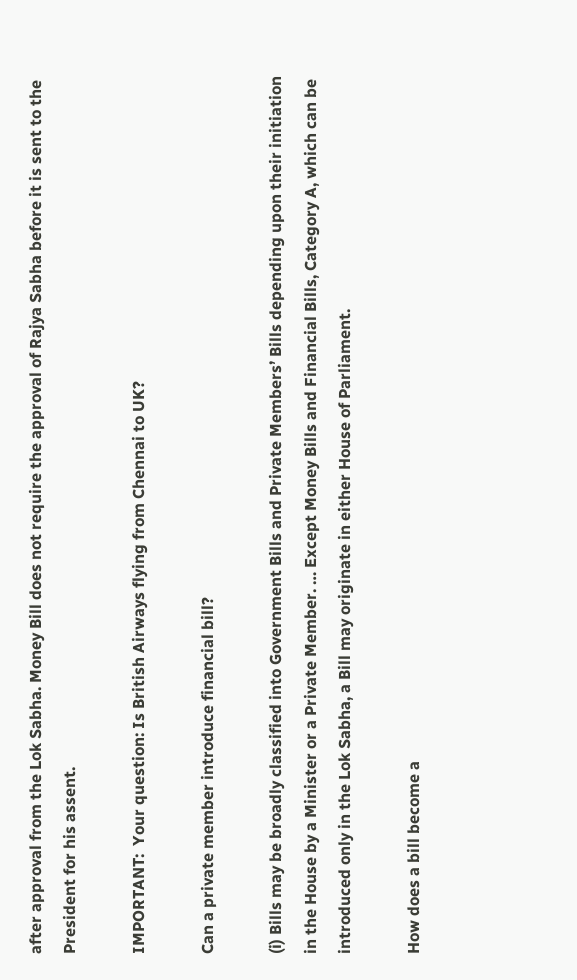after approval from the Lok Sabha. Money Bill does not require the approval of Rajya Sabha before it is sent to the President for his assent.

IMPORTANT:  Your question: Is British Airways flying from Chennai to UK?

Can a private member introduce financial bill?

(i) Bills may be broadly classified into Government Bills and Private Members’ Bills depending upon their initiation in the House by a Minister or a Private Member. … Except Money Bills and Financial Bills, Category A, which can be introduced only in the Lok Sabha, a Bill may originate in either House of Parliament.

How does a bill become a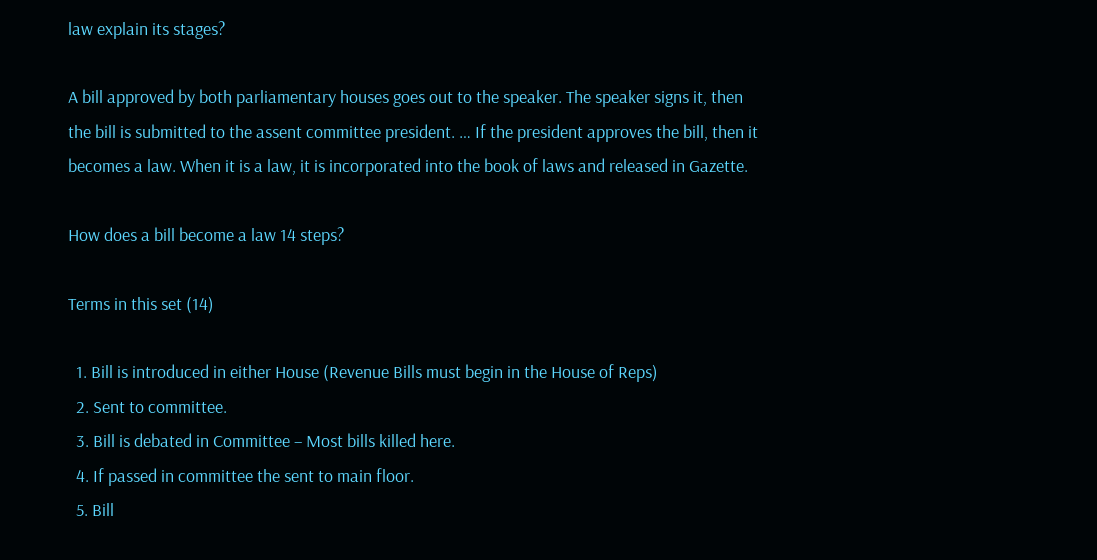law explain its stages?

A bill approved by both parliamentary houses goes out to the speaker. The speaker signs it, then the bill is submitted to the assent committee president. … If the president approves the bill, then it becomes a law. When it is a law, it is incorporated into the book of laws and released in Gazette.

How does a bill become a law 14 steps?

Terms in this set (14)

  1. Bill is introduced in either House (Revenue Bills must begin in the House of Reps)
  2. Sent to committee.
  3. Bill is debated in Committee – Most bills killed here.
  4. If passed in committee the sent to main floor.
  5. Bill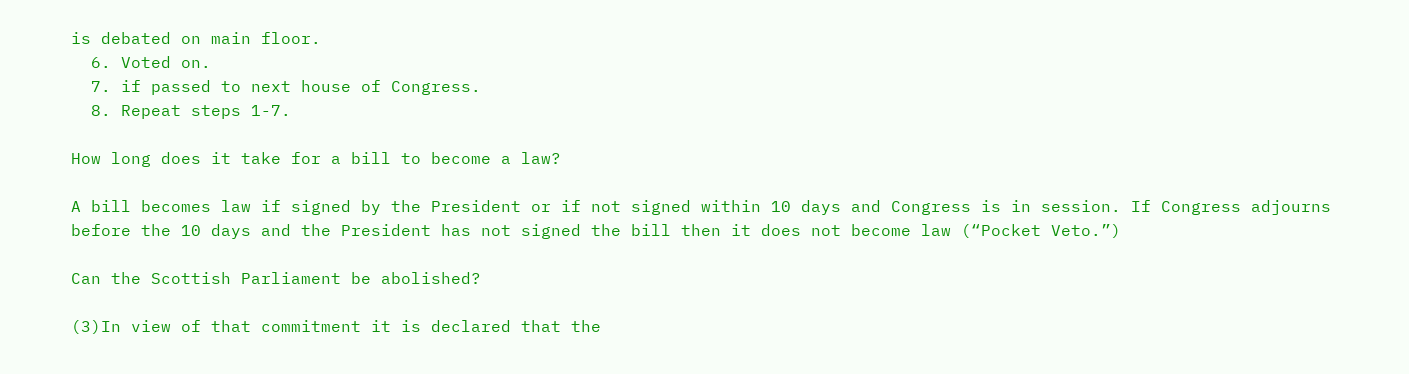is debated on main floor.
  6. Voted on.
  7. if passed to next house of Congress.
  8. Repeat steps 1-7.

How long does it take for a bill to become a law?

A bill becomes law if signed by the President or if not signed within 10 days and Congress is in session. If Congress adjourns before the 10 days and the President has not signed the bill then it does not become law (“Pocket Veto.”)

Can the Scottish Parliament be abolished?

(3)In view of that commitment it is declared that the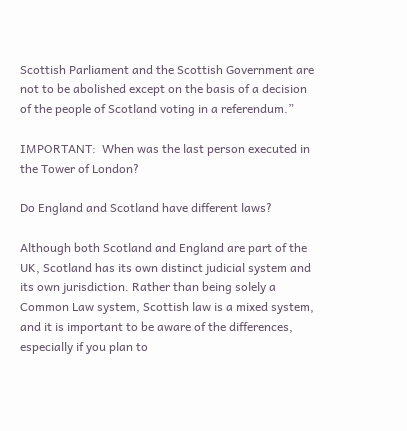Scottish Parliament and the Scottish Government are not to be abolished except on the basis of a decision of the people of Scotland voting in a referendum.”

IMPORTANT:  When was the last person executed in the Tower of London?

Do England and Scotland have different laws?

Although both Scotland and England are part of the UK, Scotland has its own distinct judicial system and its own jurisdiction. Rather than being solely a Common Law system, Scottish law is a mixed system, and it is important to be aware of the differences, especially if you plan to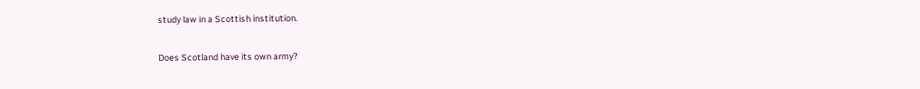study law in a Scottish institution.

Does Scotland have its own army?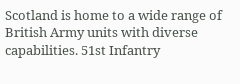Scotland is home to a wide range of British Army units with diverse capabilities. 51st Infantry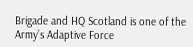Brigade and HQ Scotland is one of the Army’s Adaptive Force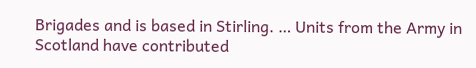Brigades and is based in Stirling. … Units from the Army in Scotland have contributed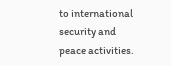to international security and peace activities.